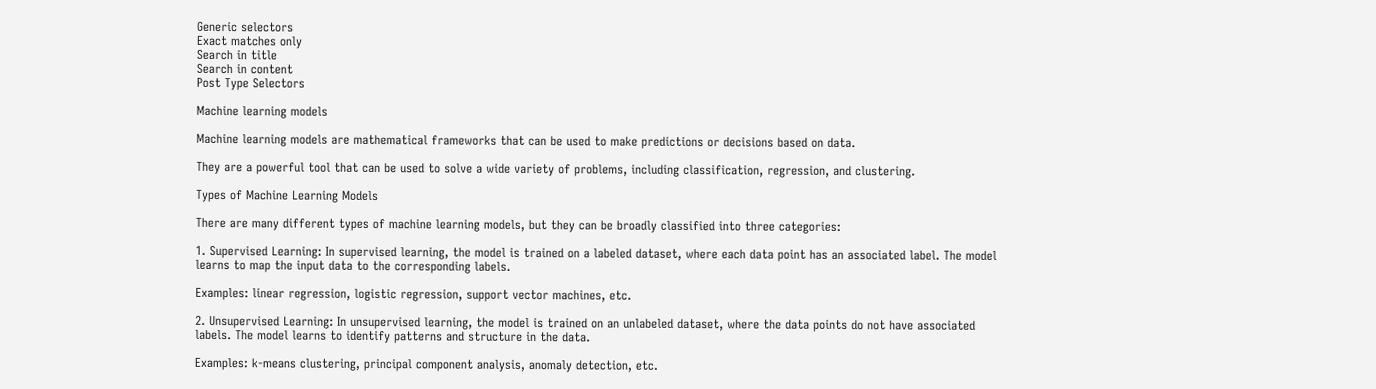Generic selectors
Exact matches only
Search in title
Search in content
Post Type Selectors

Machine learning models

Machine learning models are mathematical frameworks that can be used to make predictions or decisions based on data.

They are a powerful tool that can be used to solve a wide variety of problems, including classification, regression, and clustering.

Types of Machine Learning Models

There are many different types of machine learning models, but they can be broadly classified into three categories:

1. Supervised Learning: In supervised learning, the model is trained on a labeled dataset, where each data point has an associated label. The model learns to map the input data to the corresponding labels.

Examples: linear regression, logistic regression, support vector machines, etc.

2. Unsupervised Learning: In unsupervised learning, the model is trained on an unlabeled dataset, where the data points do not have associated labels. The model learns to identify patterns and structure in the data.

Examples: k-means clustering, principal component analysis, anomaly detection, etc.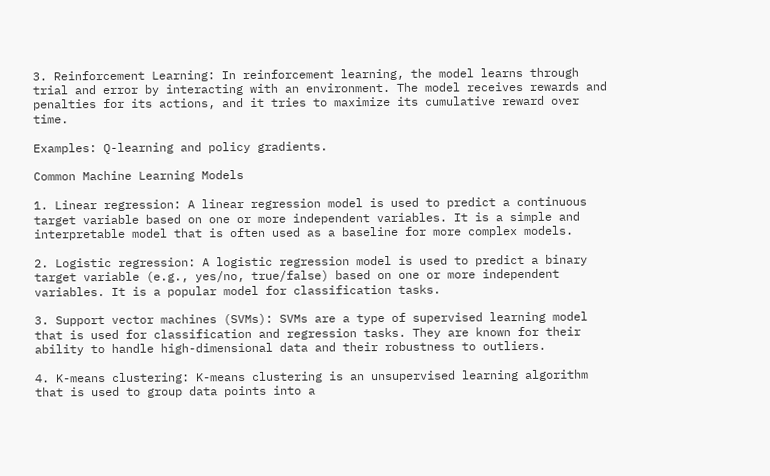3. Reinforcement Learning: In reinforcement learning, the model learns through trial and error by interacting with an environment. The model receives rewards and penalties for its actions, and it tries to maximize its cumulative reward over time.

Examples: Q-learning and policy gradients.

Common Machine Learning Models

1. Linear regression: A linear regression model is used to predict a continuous target variable based on one or more independent variables. It is a simple and interpretable model that is often used as a baseline for more complex models.

2. Logistic regression: A logistic regression model is used to predict a binary target variable (e.g., yes/no, true/false) based on one or more independent variables. It is a popular model for classification tasks.

3. Support vector machines (SVMs): SVMs are a type of supervised learning model that is used for classification and regression tasks. They are known for their ability to handle high-dimensional data and their robustness to outliers.

4. K-means clustering: K-means clustering is an unsupervised learning algorithm that is used to group data points into a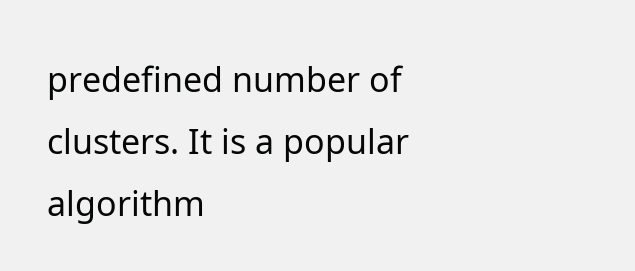predefined number of clusters. It is a popular algorithm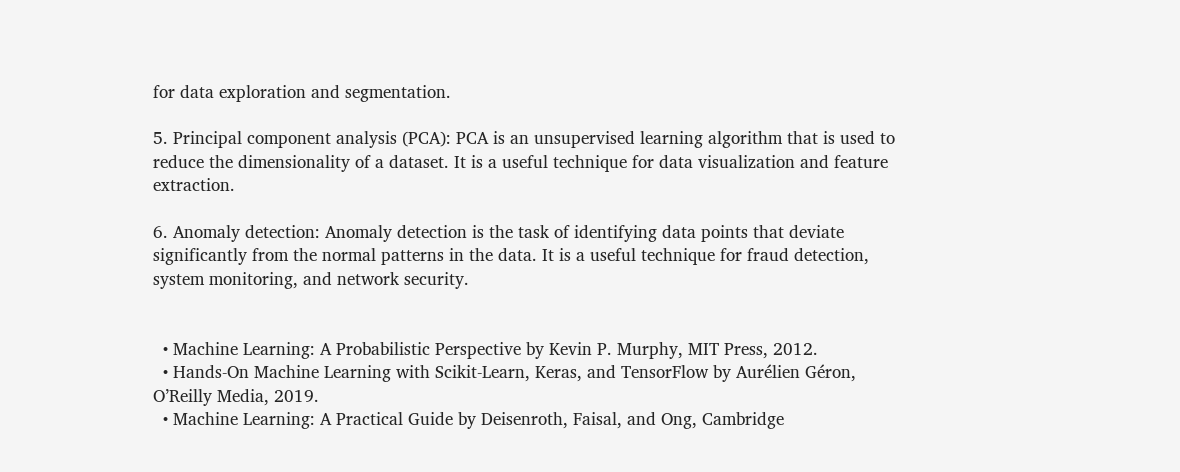for data exploration and segmentation.

5. Principal component analysis (PCA): PCA is an unsupervised learning algorithm that is used to reduce the dimensionality of a dataset. It is a useful technique for data visualization and feature extraction.

6. Anomaly detection: Anomaly detection is the task of identifying data points that deviate significantly from the normal patterns in the data. It is a useful technique for fraud detection, system monitoring, and network security.


  • Machine Learning: A Probabilistic Perspective by Kevin P. Murphy, MIT Press, 2012.
  • Hands-On Machine Learning with Scikit-Learn, Keras, and TensorFlow by Aurélien Géron, O’Reilly Media, 2019.
  • Machine Learning: A Practical Guide by Deisenroth, Faisal, and Ong, Cambridge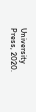University Press, 2020.